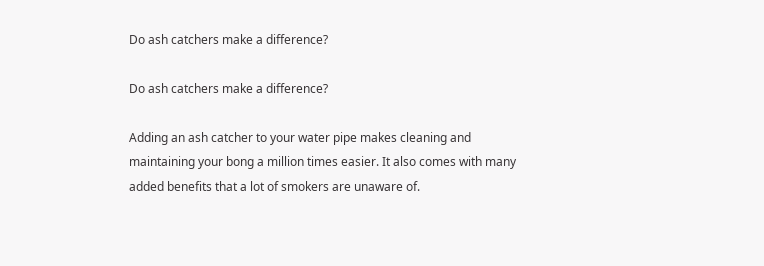Do ash catchers make a difference?

Do ash catchers make a difference?

Adding an ash catcher to your water pipe makes cleaning and maintaining your bong a million times easier. It also comes with many added benefits that a lot of smokers are unaware of.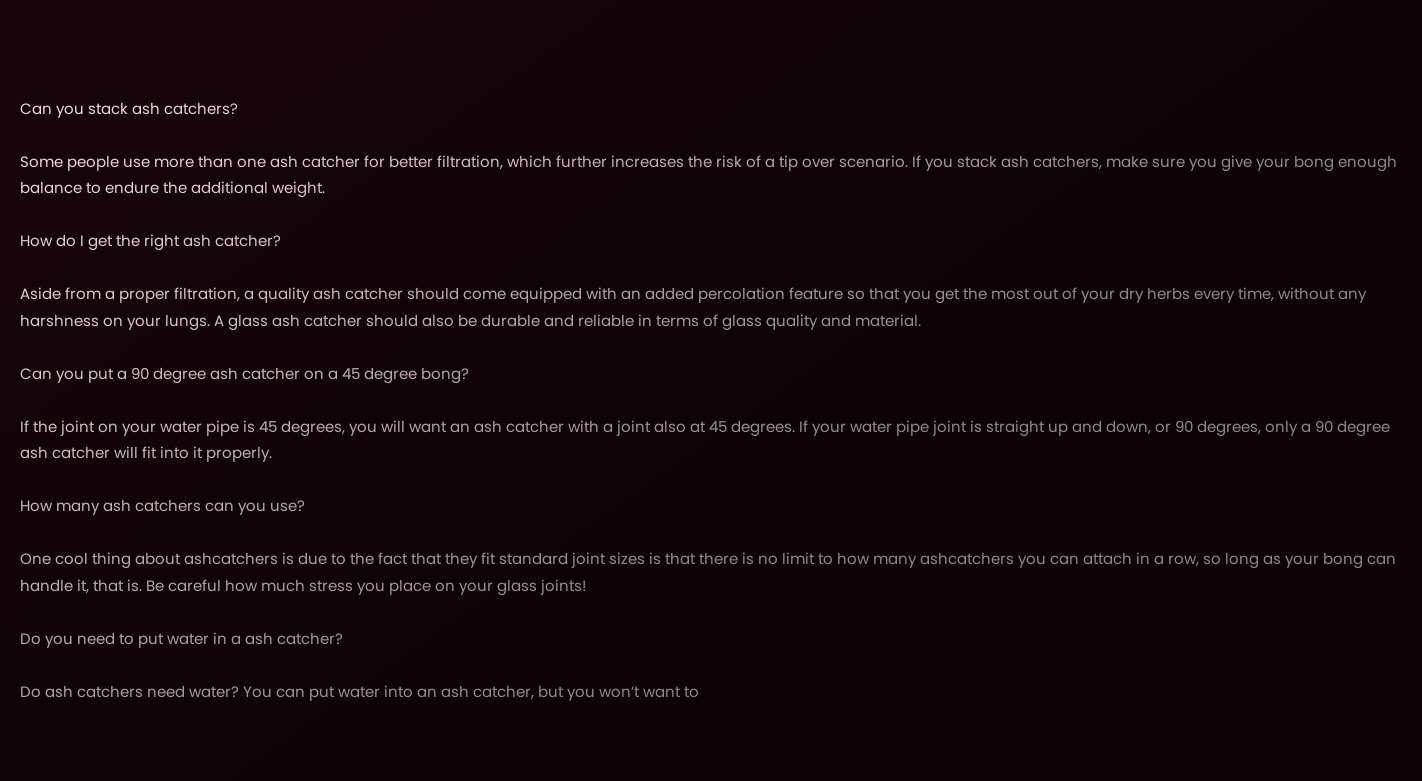Can you stack ash catchers?

Some people use more than one ash catcher for better filtration, which further increases the risk of a tip over scenario. If you stack ash catchers, make sure you give your bong enough balance to endure the additional weight.

How do I get the right ash catcher?

Aside from a proper filtration, a quality ash catcher should come equipped with an added percolation feature so that you get the most out of your dry herbs every time, without any harshness on your lungs. A glass ash catcher should also be durable and reliable in terms of glass quality and material.

Can you put a 90 degree ash catcher on a 45 degree bong?

If the joint on your water pipe is 45 degrees, you will want an ash catcher with a joint also at 45 degrees. If your water pipe joint is straight up and down, or 90 degrees, only a 90 degree ash catcher will fit into it properly.

How many ash catchers can you use?

One cool thing about ashcatchers is due to the fact that they fit standard joint sizes is that there is no limit to how many ashcatchers you can attach in a row, so long as your bong can handle it, that is. Be careful how much stress you place on your glass joints!

Do you need to put water in a ash catcher?

Do ash catchers need water? You can put water into an ash catcher, but you won’t want to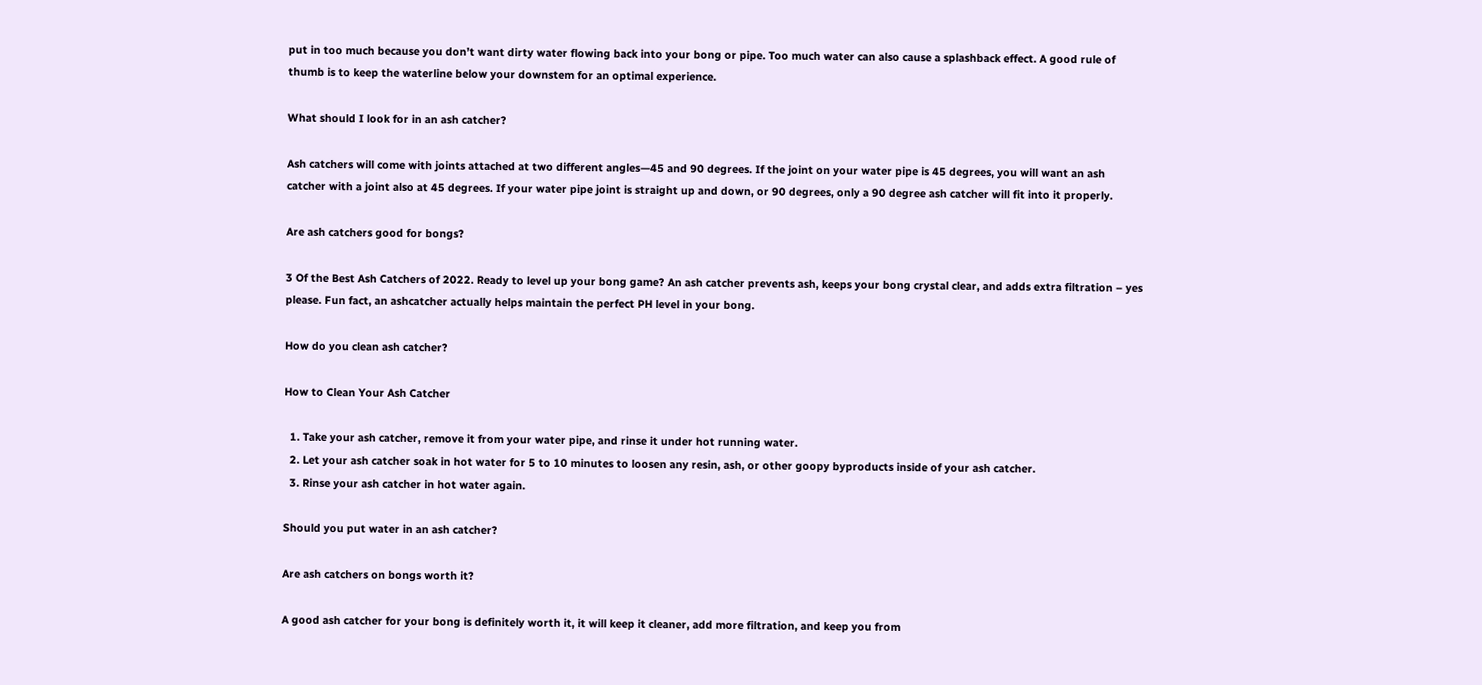put in too much because you don’t want dirty water flowing back into your bong or pipe. Too much water can also cause a splashback effect. A good rule of thumb is to keep the waterline below your downstem for an optimal experience.

What should I look for in an ash catcher?

Ash catchers will come with joints attached at two different angles—45 and 90 degrees. If the joint on your water pipe is 45 degrees, you will want an ash catcher with a joint also at 45 degrees. If your water pipe joint is straight up and down, or 90 degrees, only a 90 degree ash catcher will fit into it properly.

Are ash catchers good for bongs?

3 Of the Best Ash Catchers of 2022. Ready to level up your bong game? An ash catcher prevents ash, keeps your bong crystal clear, and adds extra filtration – yes please. Fun fact, an ashcatcher actually helps maintain the perfect PH level in your bong.

How do you clean ash catcher?

How to Clean Your Ash Catcher

  1. Take your ash catcher, remove it from your water pipe, and rinse it under hot running water.
  2. Let your ash catcher soak in hot water for 5 to 10 minutes to loosen any resin, ash, or other goopy byproducts inside of your ash catcher.
  3. Rinse your ash catcher in hot water again.

Should you put water in an ash catcher?

Are ash catchers on bongs worth it?

A good ash catcher for your bong is definitely worth it, it will keep it cleaner, add more filtration, and keep you from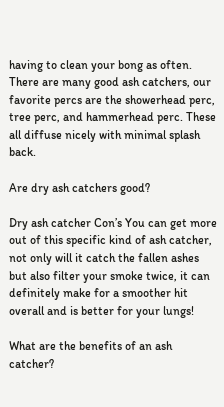having to clean your bong as often. There are many good ash catchers, our favorite percs are the showerhead perc, tree perc, and hammerhead perc. These all diffuse nicely with minimal splash back.

Are dry ash catchers good?

Dry ash catcher Con’s You can get more out of this specific kind of ash catcher, not only will it catch the fallen ashes but also filter your smoke twice, it can definitely make for a smoother hit overall and is better for your lungs!

What are the benefits of an ash catcher?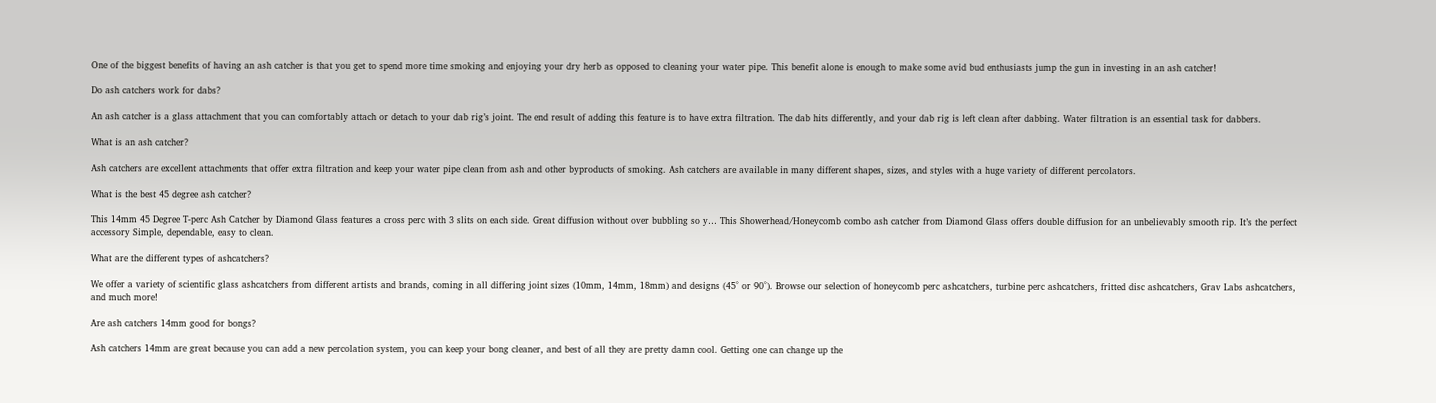One of the biggest benefits of having an ash catcher is that you get to spend more time smoking and enjoying your dry herb as opposed to cleaning your water pipe. This benefit alone is enough to make some avid bud enthusiasts jump the gun in investing in an ash catcher!

Do ash catchers work for dabs?

An ash catcher is a glass attachment that you can comfortably attach or detach to your dab rig’s joint. The end result of adding this feature is to have extra filtration. The dab hits differently, and your dab rig is left clean after dabbing. Water filtration is an essential task for dabbers.

What is an ash catcher?

Ash catchers are excellent attachments that offer extra filtration and keep your water pipe clean from ash and other byproducts of smoking. Ash catchers are available in many different shapes, sizes, and styles with a huge variety of different percolators.

What is the best 45 degree ash catcher?

This 14mm 45 Degree T-perc Ash Catcher by Diamond Glass features a cross perc with 3 slits on each side. Great diffusion without over bubbling so y… This Showerhead/Honeycomb combo ash catcher from Diamond Glass offers double diffusion for an unbelievably smooth rip. It’s the perfect accessory Simple, dependable, easy to clean.

What are the different types of ashcatchers?

We offer a variety of scientific glass ashcatchers from different artists and brands, coming in all differing joint sizes (10mm, 14mm, 18mm) and designs (45° or 90°). Browse our selection of honeycomb perc ashcatchers, turbine perc ashcatchers, fritted disc ashcatchers, Grav Labs ashcatchers, and much more!

Are ash catchers 14mm good for bongs?

Ash catchers 14mm are great because you can add a new percolation system, you can keep your bong cleaner, and best of all they are pretty damn cool. Getting one can change up the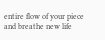entire flow of your piece and breathe new life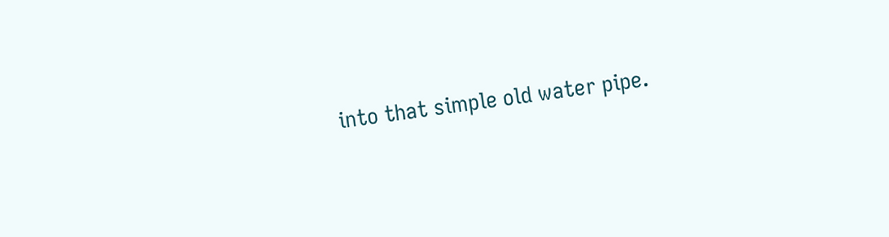into that simple old water pipe.